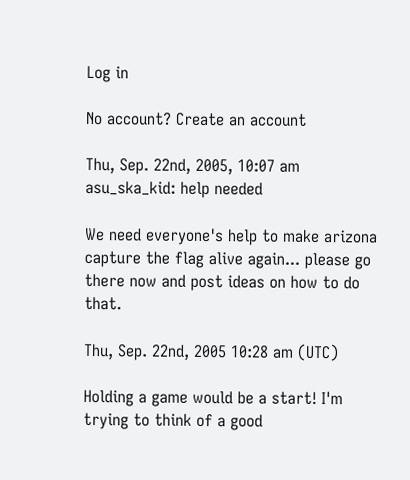Log in

No account? Create an account

Thu, Sep. 22nd, 2005, 10:07 am
asu_ska_kid: help needed

We need everyone's help to make arizona capture the flag alive again... please go there now and post ideas on how to do that.

Thu, Sep. 22nd, 2005 10:28 am (UTC)

Holding a game would be a start! I'm trying to think of a good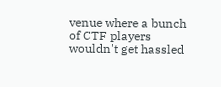venue where a bunch of CTF players wouldn't get hassled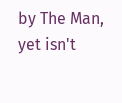by The Man, yet isn't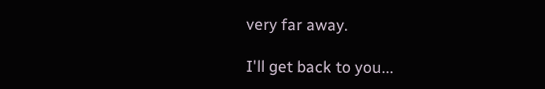very far away.

I'll get back to you...